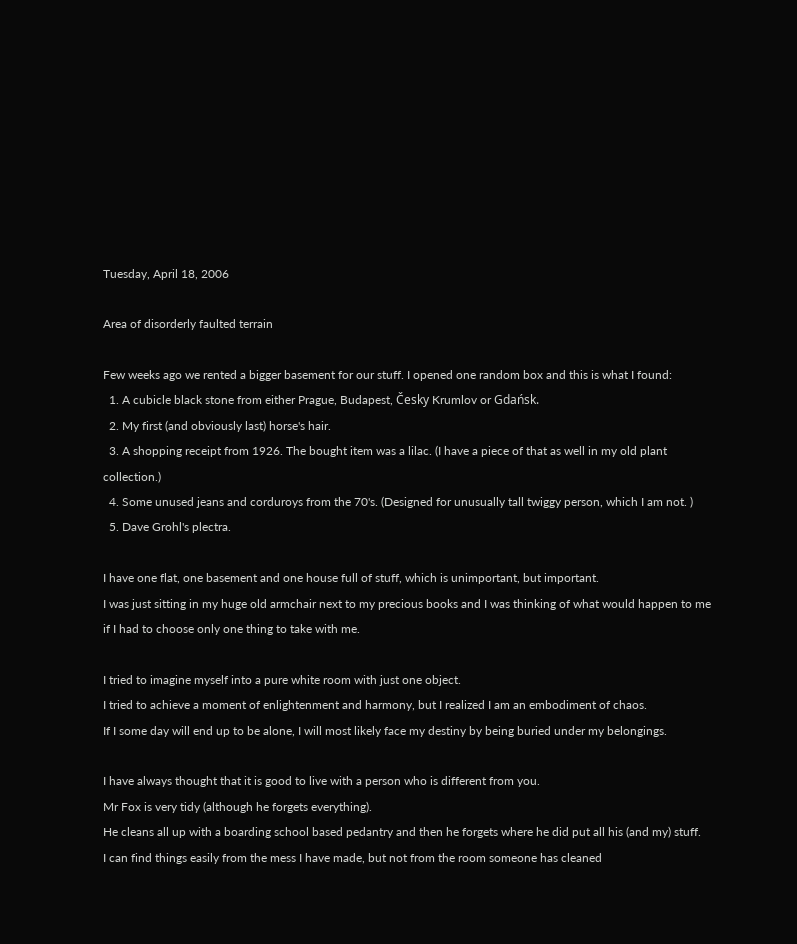Tuesday, April 18, 2006

Area of disorderly faulted terrain

Few weeks ago we rented a bigger basement for our stuff. I opened one random box and this is what I found:
  1. A cubicle black stone from either Prague, Budapest, Česky Krumlov or Gdańsk.
  2. My first (and obviously last) horse's hair.
  3. A shopping receipt from 1926. The bought item was a lilac. (I have a piece of that as well in my old plant collection.)
  4. Some unused jeans and corduroys from the 70's. (Designed for unusually tall twiggy person, which I am not. )
  5. Dave Grohl's plectra.

I have one flat, one basement and one house full of stuff, which is unimportant, but important.
I was just sitting in my huge old armchair next to my precious books and I was thinking of what would happen to me if I had to choose only one thing to take with me.

I tried to imagine myself into a pure white room with just one object.
I tried to achieve a moment of enlightenment and harmony, but I realized I am an embodiment of chaos.
If I some day will end up to be alone, I will most likely face my destiny by being buried under my belongings.

I have always thought that it is good to live with a person who is different from you.
Mr Fox is very tidy (although he forgets everything).
He cleans all up with a boarding school based pedantry and then he forgets where he did put all his (and my) stuff.
I can find things easily from the mess I have made, but not from the room someone has cleaned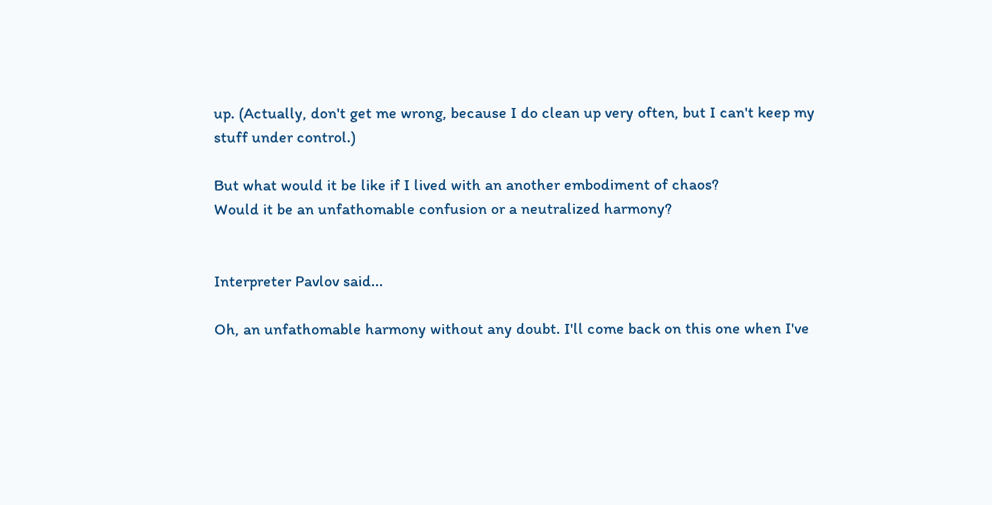up. (Actually, don't get me wrong, because I do clean up very often, but I can't keep my stuff under control.)

But what would it be like if I lived with an another embodiment of chaos?
Would it be an unfathomable confusion or a neutralized harmony?


Interpreter Pavlov said...

Oh, an unfathomable harmony without any doubt. I'll come back on this one when I've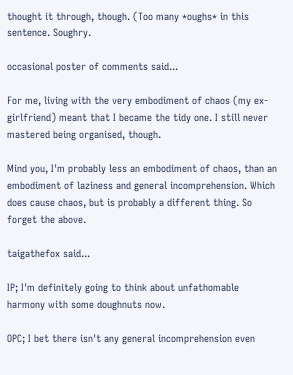thought it through, though. (Too many *oughs* in this sentence. Soughry.

occasional poster of comments said...

For me, living with the very embodiment of chaos (my ex-girlfriend) meant that I became the tidy one. I still never mastered being organised, though.

Mind you, I'm probably less an embodiment of chaos, than an embodiment of laziness and general incomprehension. Which does cause chaos, but is probably a different thing. So forget the above.

taigathefox said...

IP; I'm definitely going to think about unfathomable harmony with some doughnuts now.

OPC; I bet there isn't any general incomprehension even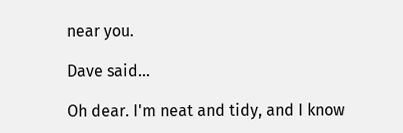near you.

Dave said...

Oh dear. I'm neat and tidy, and I know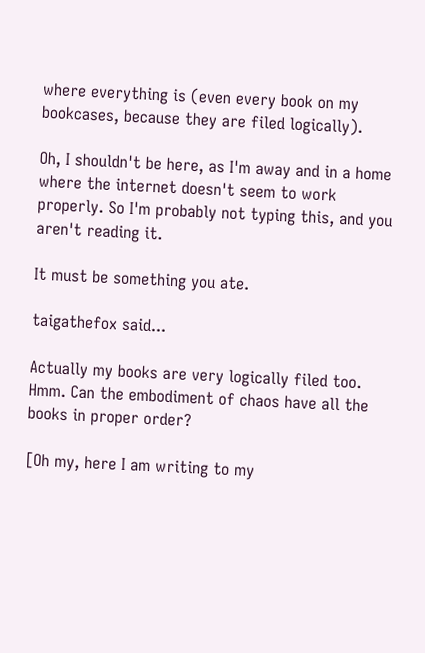where everything is (even every book on my bookcases, because they are filed logically).

Oh, I shouldn't be here, as I'm away and in a home where the internet doesn't seem to work properly. So I'm probably not typing this, and you aren't reading it.

It must be something you ate.

taigathefox said...

Actually my books are very logically filed too. Hmm. Can the embodiment of chaos have all the books in proper order?

[Oh my, here I am writing to my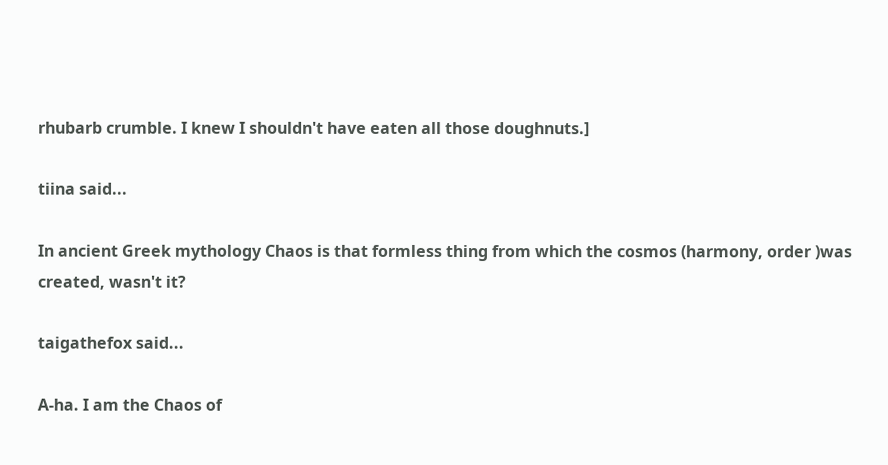rhubarb crumble. I knew I shouldn't have eaten all those doughnuts.]

tiina said...

In ancient Greek mythology Chaos is that formless thing from which the cosmos (harmony, order )was created, wasn't it?

taigathefox said...

A-ha. I am the Chaos of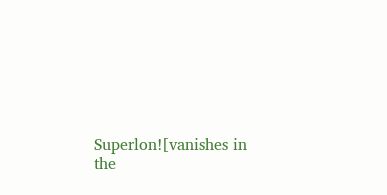Superlon![vanishes in the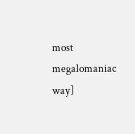most megalomaniac way]